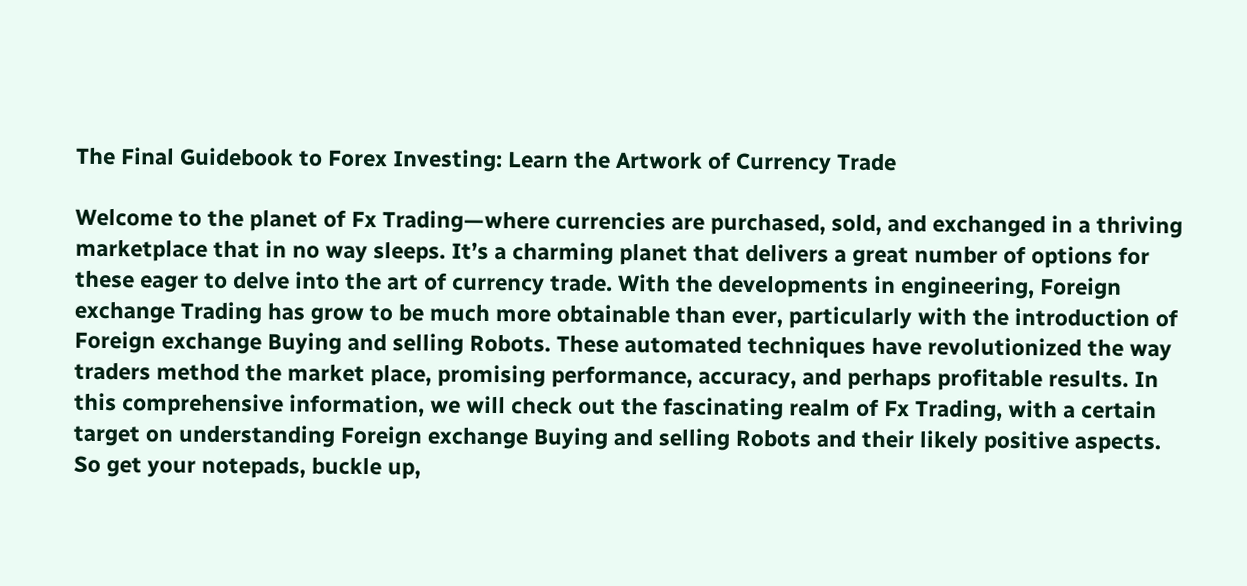The Final Guidebook to Forex Investing: Learn the Artwork of Currency Trade

Welcome to the planet of Fx Trading—where currencies are purchased, sold, and exchanged in a thriving marketplace that in no way sleeps. It’s a charming planet that delivers a great number of options for these eager to delve into the art of currency trade. With the developments in engineering, Foreign exchange Trading has grow to be much more obtainable than ever, particularly with the introduction of Foreign exchange Buying and selling Robots. These automated techniques have revolutionized the way traders method the market place, promising performance, accuracy, and perhaps profitable results. In this comprehensive information, we will check out the fascinating realm of Fx Trading, with a certain target on understanding Foreign exchange Buying and selling Robots and their likely positive aspects. So get your notepads, buckle up,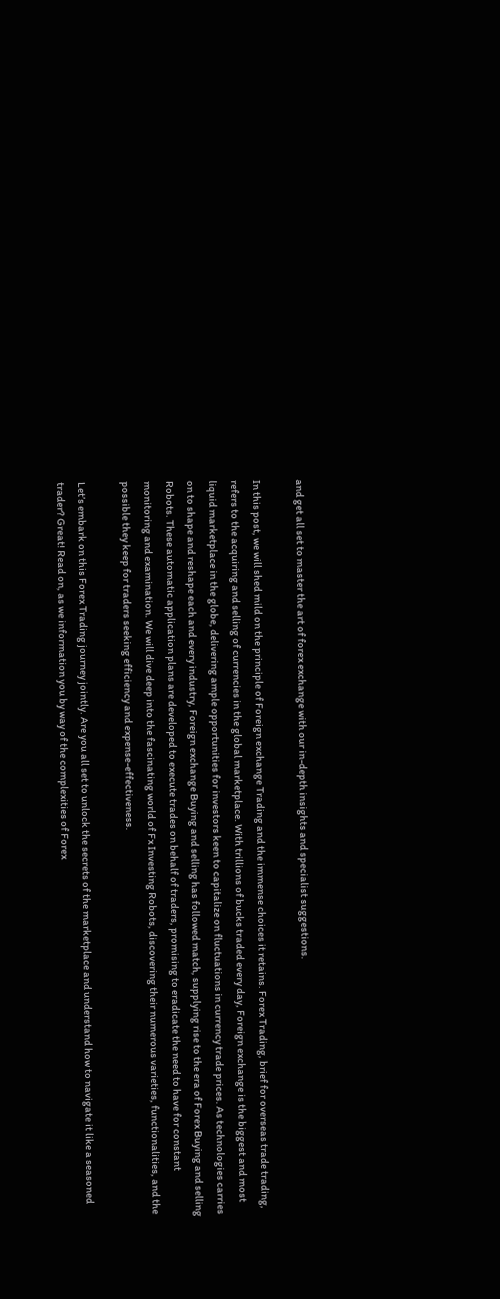and get all set to master the art of forex exchange with our in-depth insights and specialist suggestions.

In this post, we will shed mild on the principle of Foreign exchange Trading and the immense choices it retains. Forex Trading, brief for overseas trade trading, refers to the acquiring and selling of currencies in the global marketplace. With trillions of bucks traded every day, Foreign exchange is the biggest and most liquid marketplace in the globe, delivering ample opportunities for investors keen to capitalize on fluctuations in currency trade prices. As technologies carries on to shape and reshape each and every industry, Foreign exchange Buying and selling has followed match, supplying rise to the era of Forex Buying and selling Robots. These automatic application plans are developed to execute trades on behalf of traders, promising to eradicate the need to have for constant monitoring and examination. We will dive deep into the fascinating world of Fx Investing Robots, discovering their numerous varieties, functionalities, and the possible they keep for traders seeking efficiency and expense-effectiveness.

Let’s embark on this Forex Trading journey jointly. Are you all set to unlock the secrets of the marketplace and understand how to navigate it like a seasoned trader? Great! Read on, as we information you by way of the complexities of Forex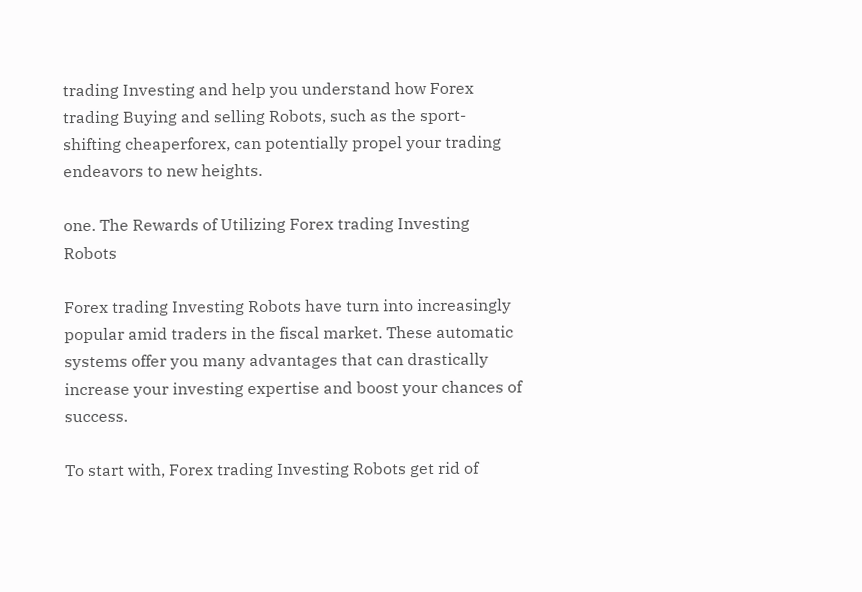trading Investing and help you understand how Forex trading Buying and selling Robots, such as the sport-shifting cheaperforex, can potentially propel your trading endeavors to new heights.

one. The Rewards of Utilizing Forex trading Investing Robots

Forex trading Investing Robots have turn into increasingly popular amid traders in the fiscal market. These automatic systems offer you many advantages that can drastically increase your investing expertise and boost your chances of success.

To start with, Forex trading Investing Robots get rid of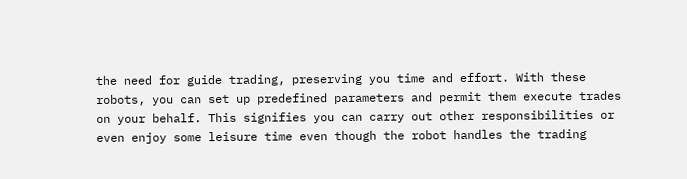the need for guide trading, preserving you time and effort. With these robots, you can set up predefined parameters and permit them execute trades on your behalf. This signifies you can carry out other responsibilities or even enjoy some leisure time even though the robot handles the trading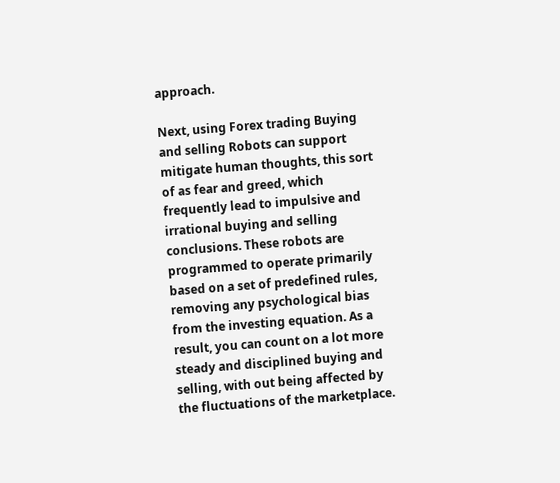approach.

Next, using Forex trading Buying and selling Robots can support mitigate human thoughts, this sort of as fear and greed, which frequently lead to impulsive and irrational buying and selling conclusions. These robots are programmed to operate primarily based on a set of predefined rules, removing any psychological bias from the investing equation. As a result, you can count on a lot more steady and disciplined buying and selling, with out being affected by the fluctuations of the marketplace.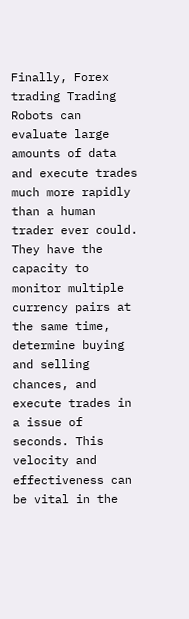Finally, Forex trading Trading Robots can evaluate large amounts of data and execute trades much more rapidly than a human trader ever could. They have the capacity to monitor multiple currency pairs at the same time, determine buying and selling chances, and execute trades in a issue of seconds. This velocity and effectiveness can be vital in the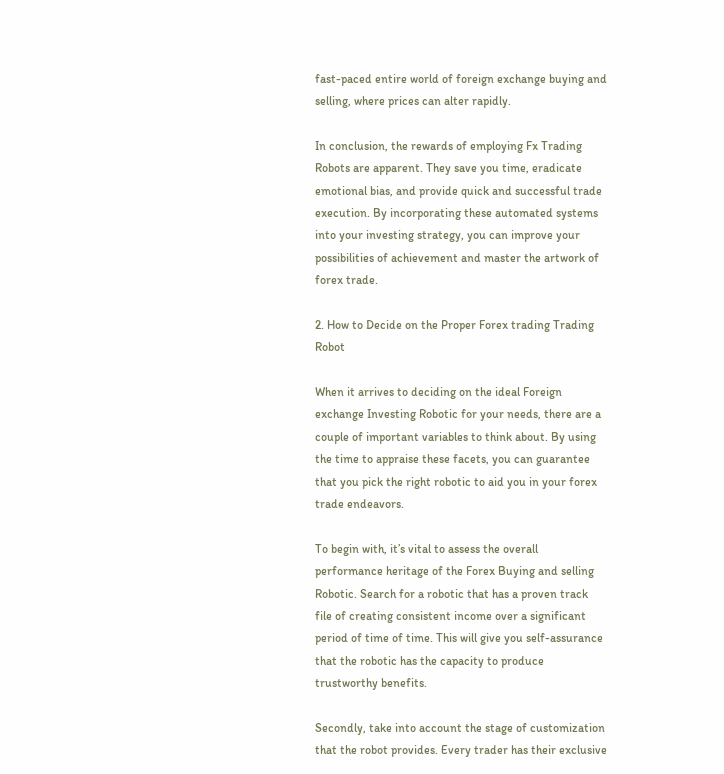fast-paced entire world of foreign exchange buying and selling, where prices can alter rapidly.

In conclusion, the rewards of employing Fx Trading Robots are apparent. They save you time, eradicate emotional bias, and provide quick and successful trade execution. By incorporating these automated systems into your investing strategy, you can improve your possibilities of achievement and master the artwork of forex trade.

2. How to Decide on the Proper Forex trading Trading Robot

When it arrives to deciding on the ideal Foreign exchange Investing Robotic for your needs, there are a couple of important variables to think about. By using the time to appraise these facets, you can guarantee that you pick the right robotic to aid you in your forex trade endeavors.

To begin with, it’s vital to assess the overall performance heritage of the Forex Buying and selling Robotic. Search for a robotic that has a proven track file of creating consistent income over a significant period of time of time. This will give you self-assurance that the robotic has the capacity to produce trustworthy benefits.

Secondly, take into account the stage of customization that the robot provides. Every trader has their exclusive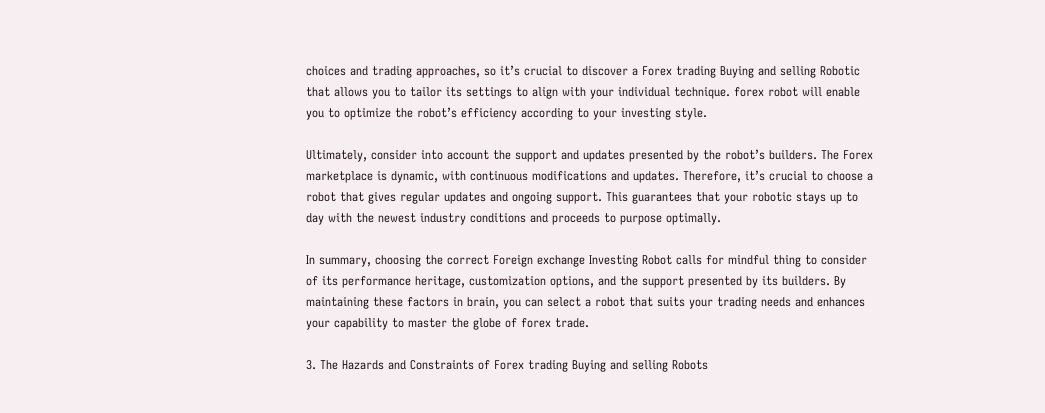choices and trading approaches, so it’s crucial to discover a Forex trading Buying and selling Robotic that allows you to tailor its settings to align with your individual technique. forex robot will enable you to optimize the robot’s efficiency according to your investing style.

Ultimately, consider into account the support and updates presented by the robot’s builders. The Forex marketplace is dynamic, with continuous modifications and updates. Therefore, it’s crucial to choose a robot that gives regular updates and ongoing support. This guarantees that your robotic stays up to day with the newest industry conditions and proceeds to purpose optimally.

In summary, choosing the correct Foreign exchange Investing Robot calls for mindful thing to consider of its performance heritage, customization options, and the support presented by its builders. By maintaining these factors in brain, you can select a robot that suits your trading needs and enhances your capability to master the globe of forex trade.

3. The Hazards and Constraints of Forex trading Buying and selling Robots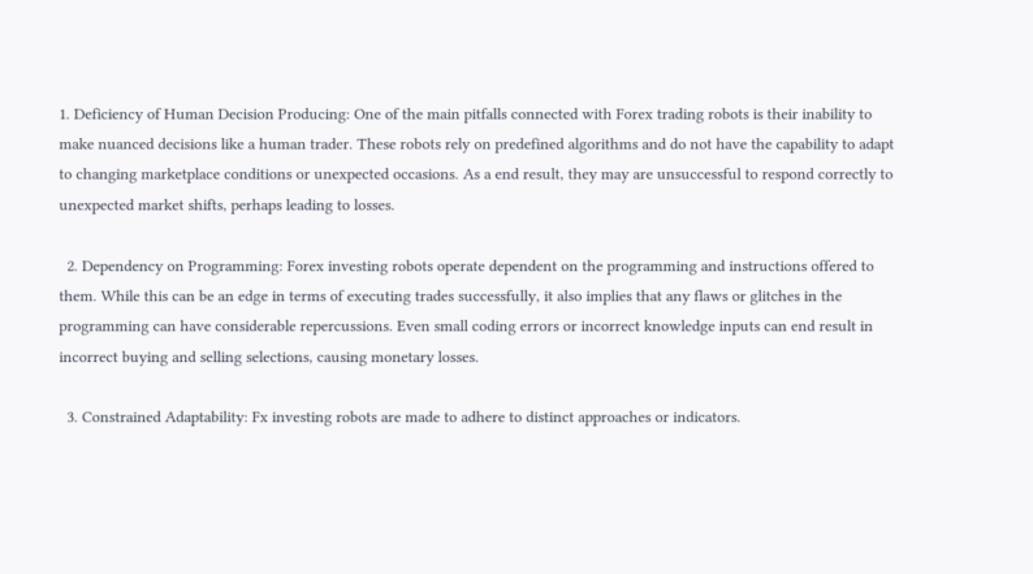1. Deficiency of Human Decision Producing: One of the main pitfalls connected with Forex trading robots is their inability to make nuanced decisions like a human trader. These robots rely on predefined algorithms and do not have the capability to adapt to changing marketplace conditions or unexpected occasions. As a end result, they may are unsuccessful to respond correctly to unexpected market shifts, perhaps leading to losses.

  2. Dependency on Programming: Forex investing robots operate dependent on the programming and instructions offered to them. While this can be an edge in terms of executing trades successfully, it also implies that any flaws or glitches in the programming can have considerable repercussions. Even small coding errors or incorrect knowledge inputs can end result in incorrect buying and selling selections, causing monetary losses.

  3. Constrained Adaptability: Fx investing robots are made to adhere to distinct approaches or indicators.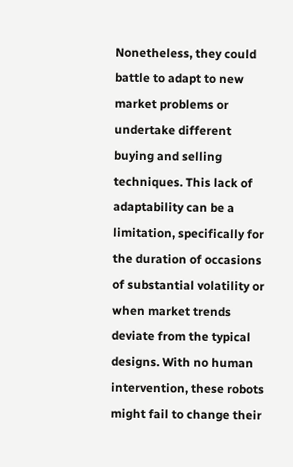Nonetheless, they could battle to adapt to new market problems or undertake different buying and selling techniques. This lack of adaptability can be a limitation, specifically for the duration of occasions of substantial volatility or when market trends deviate from the typical designs. With no human intervention, these robots might fail to change their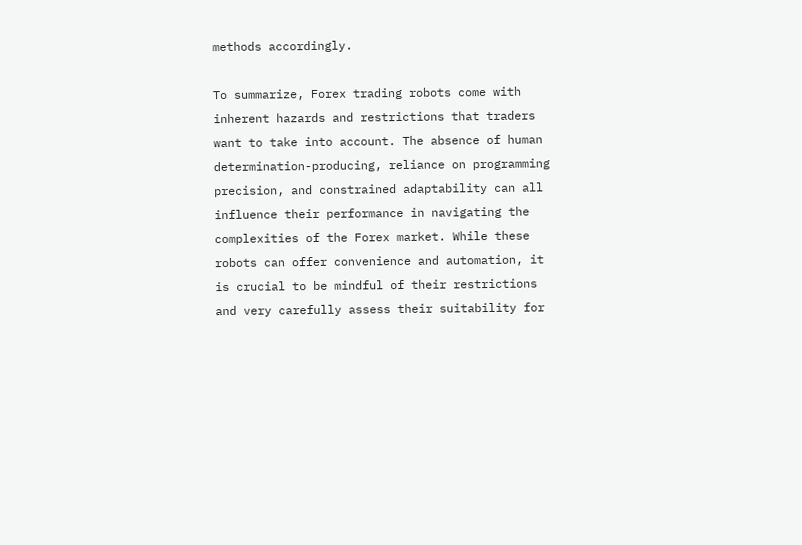methods accordingly.

To summarize, Forex trading robots come with inherent hazards and restrictions that traders want to take into account. The absence of human determination-producing, reliance on programming precision, and constrained adaptability can all influence their performance in navigating the complexities of the Forex market. While these robots can offer convenience and automation, it is crucial to be mindful of their restrictions and very carefully assess their suitability for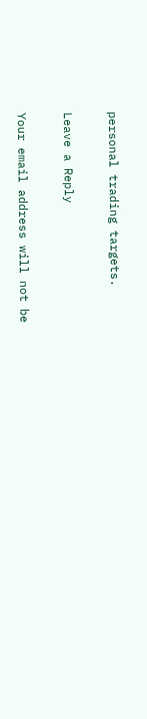personal trading targets.

Leave a Reply

Your email address will not be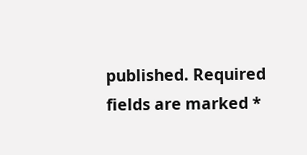published. Required fields are marked *